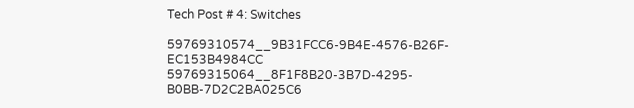Tech Post # 4: Switches

59769310574__9B31FCC6-9B4E-4576-B26F-EC153B4984CC 59769315064__8F1F8B20-3B7D-4295-B0BB-7D2C2BA025C6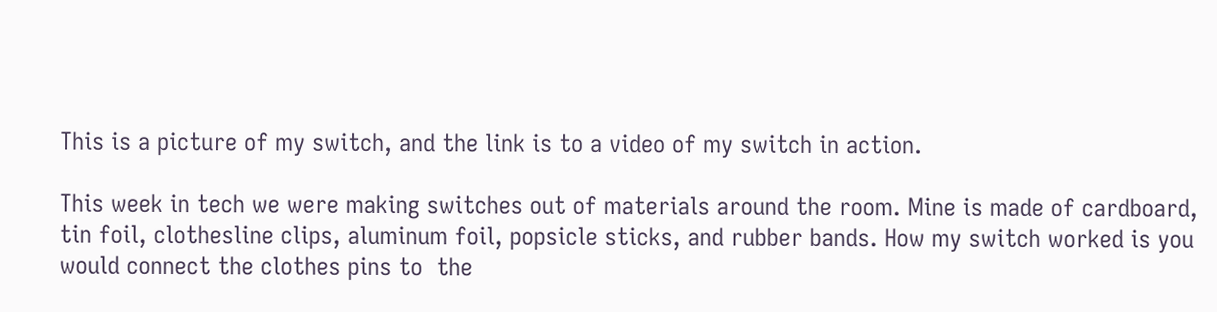This is a picture of my switch, and the link is to a video of my switch in action.

This week in tech we were making switches out of materials around the room. Mine is made of cardboard, tin foil, clothesline clips, aluminum foil, popsicle sticks, and rubber bands. How my switch worked is you would connect the clothes pins to  the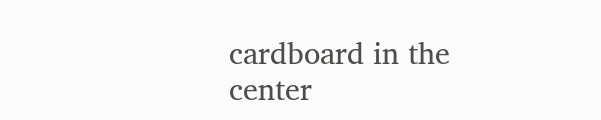cardboard in the center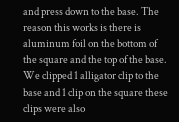and press down to the base. The reason this works is there is aluminum foil on the bottom of the square and the top of the base. We clipped 1 alligator clip to the base and 1 clip on the square these clips were also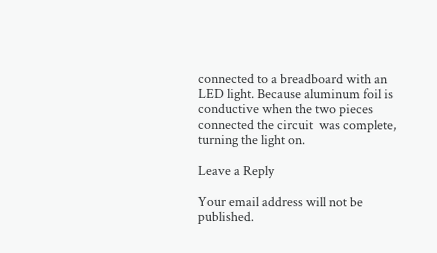connected to a breadboard with an LED light. Because aluminum foil is conductive when the two pieces connected the circuit  was complete, turning the light on.

Leave a Reply

Your email address will not be published.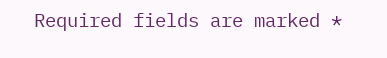Required fields are marked *